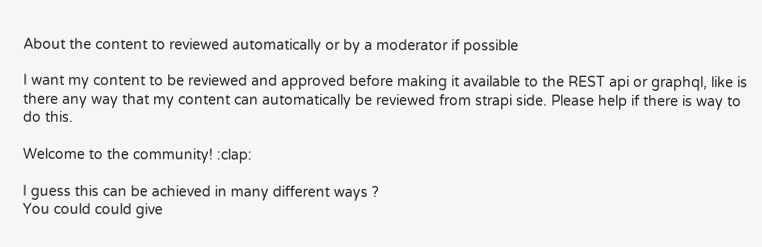About the content to reviewed automatically or by a moderator if possible

I want my content to be reviewed and approved before making it available to the REST api or graphql, like is there any way that my content can automatically be reviewed from strapi side. Please help if there is way to do this.

Welcome to the community! :clap:

I guess this can be achieved in many different ways ?
You could could give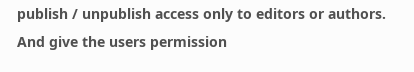publish / unpublish access only to editors or authors. And give the users permission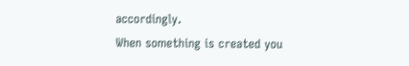accordingly.
When something is created you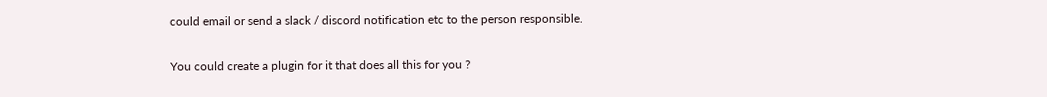could email or send a slack / discord notification etc to the person responsible.

You could create a plugin for it that does all this for you ?